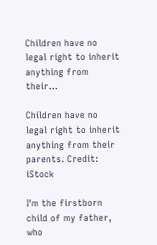Children have no legal right to inherit anything from their...

Children have no legal right to inherit anything from their parents. Credit: iStock

I'm the firstborn child of my father, who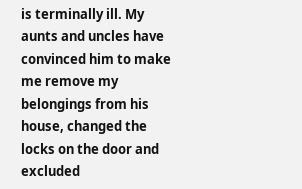is terminally ill. My aunts and uncles have convinced him to make me remove my belongings from his house, changed the locks on the door and excluded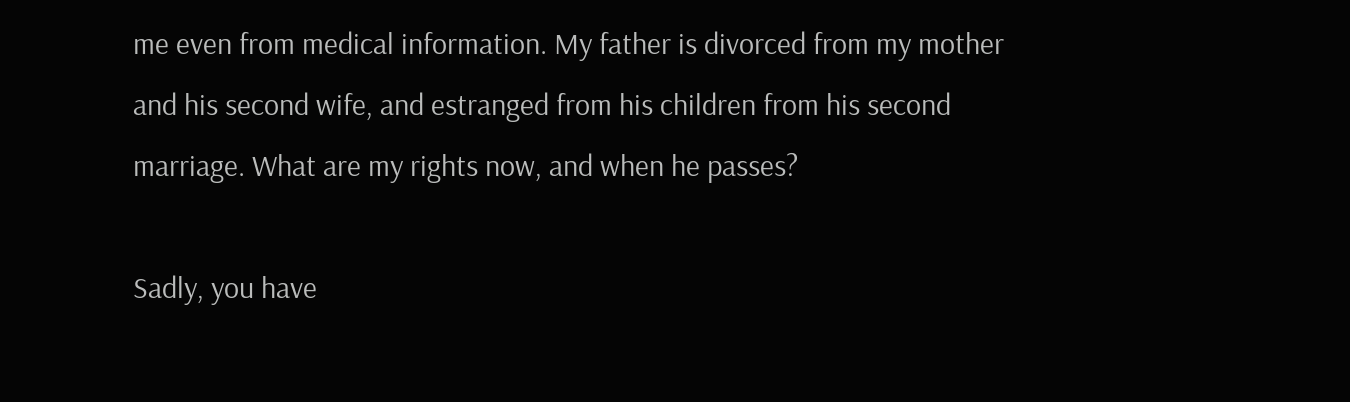me even from medical information. My father is divorced from my mother and his second wife, and estranged from his children from his second marriage. What are my rights now, and when he passes?

Sadly, you have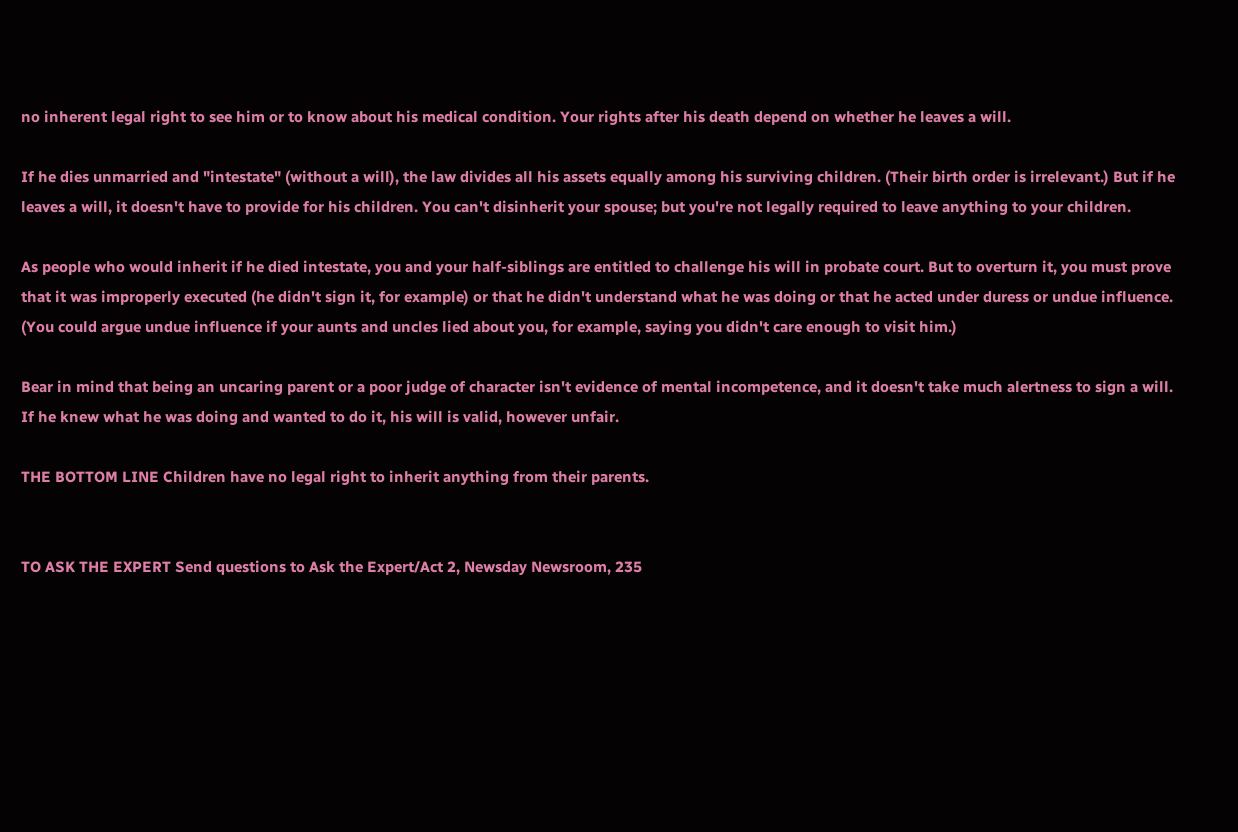no inherent legal right to see him or to know about his medical condition. Your rights after his death depend on whether he leaves a will.

If he dies unmarried and "intestate" (without a will), the law divides all his assets equally among his surviving children. (Their birth order is irrelevant.) But if he leaves a will, it doesn't have to provide for his children. You can't disinherit your spouse; but you're not legally required to leave anything to your children.

As people who would inherit if he died intestate, you and your half-siblings are entitled to challenge his will in probate court. But to overturn it, you must prove that it was improperly executed (he didn't sign it, for example) or that he didn't understand what he was doing or that he acted under duress or undue influence. (You could argue undue influence if your aunts and uncles lied about you, for example, saying you didn't care enough to visit him.)

Bear in mind that being an uncaring parent or a poor judge of character isn't evidence of mental incompetence, and it doesn't take much alertness to sign a will. If he knew what he was doing and wanted to do it, his will is valid, however unfair.

THE BOTTOM LINE Children have no legal right to inherit anything from their parents.


TO ASK THE EXPERT Send questions to Ask the Expert/Act 2, Newsday Newsroom, 235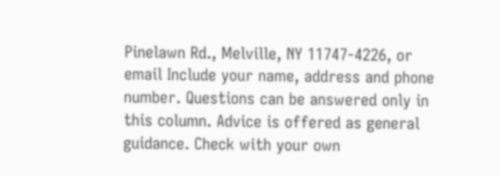Pinelawn Rd., Melville, NY 11747-4226, or email Include your name, address and phone number. Questions can be answered only in this column. Advice is offered as general guidance. Check with your own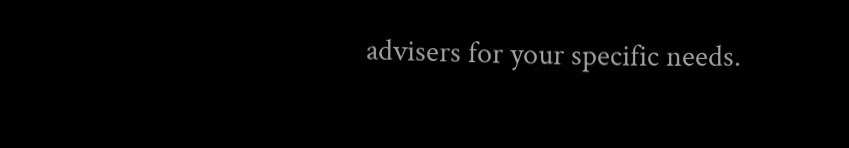advisers for your specific needs.